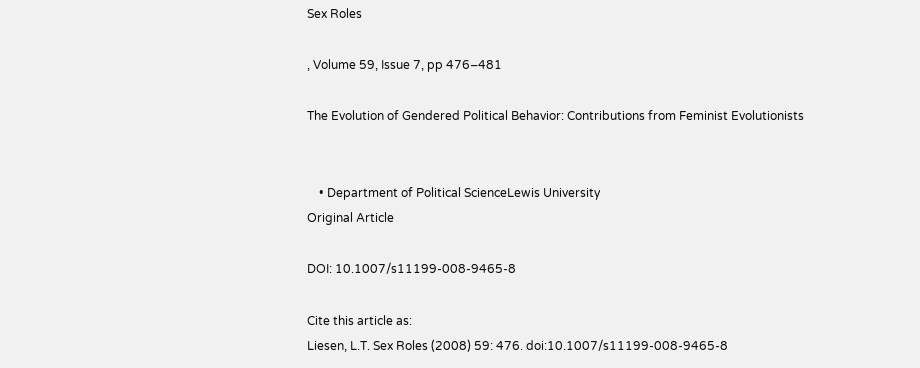Sex Roles

, Volume 59, Issue 7, pp 476–481

The Evolution of Gendered Political Behavior: Contributions from Feminist Evolutionists


    • Department of Political ScienceLewis University
Original Article

DOI: 10.1007/s11199-008-9465-8

Cite this article as:
Liesen, L.T. Sex Roles (2008) 59: 476. doi:10.1007/s11199-008-9465-8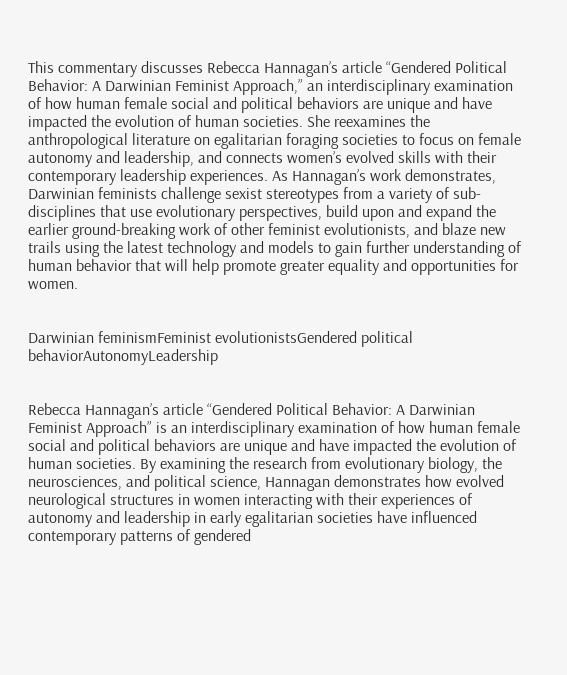This commentary discusses Rebecca Hannagan’s article “Gendered Political Behavior: A Darwinian Feminist Approach,” an interdisciplinary examination of how human female social and political behaviors are unique and have impacted the evolution of human societies. She reexamines the anthropological literature on egalitarian foraging societies to focus on female autonomy and leadership, and connects women’s evolved skills with their contemporary leadership experiences. As Hannagan’s work demonstrates, Darwinian feminists challenge sexist stereotypes from a variety of sub-disciplines that use evolutionary perspectives, build upon and expand the earlier ground-breaking work of other feminist evolutionists, and blaze new trails using the latest technology and models to gain further understanding of human behavior that will help promote greater equality and opportunities for women.


Darwinian feminismFeminist evolutionistsGendered political behaviorAutonomyLeadership


Rebecca Hannagan’s article “Gendered Political Behavior: A Darwinian Feminist Approach” is an interdisciplinary examination of how human female social and political behaviors are unique and have impacted the evolution of human societies. By examining the research from evolutionary biology, the neurosciences, and political science, Hannagan demonstrates how evolved neurological structures in women interacting with their experiences of autonomy and leadership in early egalitarian societies have influenced contemporary patterns of gendered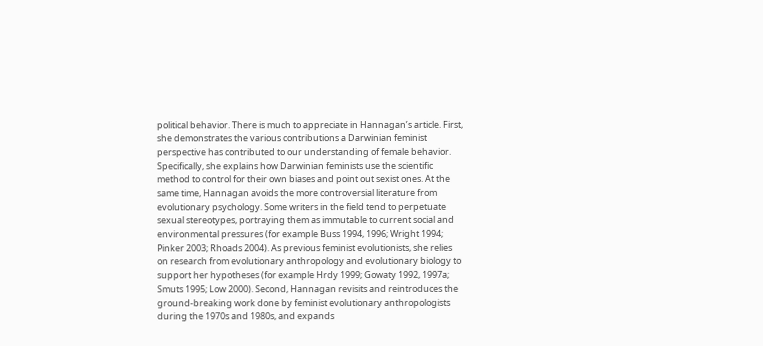political behavior. There is much to appreciate in Hannagan’s article. First, she demonstrates the various contributions a Darwinian feminist perspective has contributed to our understanding of female behavior. Specifically, she explains how Darwinian feminists use the scientific method to control for their own biases and point out sexist ones. At the same time, Hannagan avoids the more controversial literature from evolutionary psychology. Some writers in the field tend to perpetuate sexual stereotypes, portraying them as immutable to current social and environmental pressures (for example Buss 1994, 1996; Wright 1994; Pinker 2003; Rhoads 2004). As previous feminist evolutionists, she relies on research from evolutionary anthropology and evolutionary biology to support her hypotheses (for example Hrdy 1999; Gowaty 1992, 1997a; Smuts 1995; Low 2000). Second, Hannagan revisits and reintroduces the ground-breaking work done by feminist evolutionary anthropologists during the 1970s and 1980s, and expands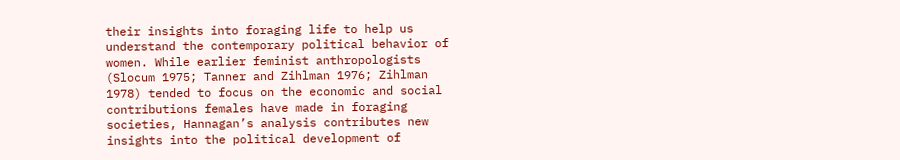their insights into foraging life to help us understand the contemporary political behavior of women. While earlier feminist anthropologists (Slocum 1975; Tanner and Zihlman 1976; Zihlman 1978) tended to focus on the economic and social contributions females have made in foraging societies, Hannagan’s analysis contributes new insights into the political development of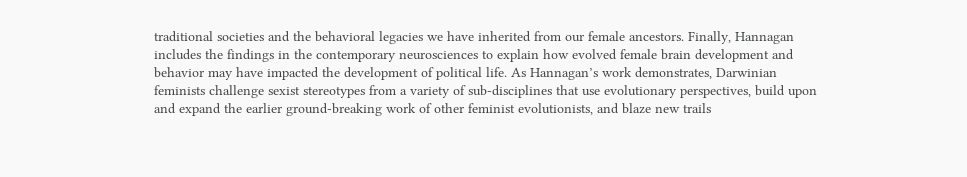traditional societies and the behavioral legacies we have inherited from our female ancestors. Finally, Hannagan includes the findings in the contemporary neurosciences to explain how evolved female brain development and behavior may have impacted the development of political life. As Hannagan’s work demonstrates, Darwinian feminists challenge sexist stereotypes from a variety of sub-disciplines that use evolutionary perspectives, build upon and expand the earlier ground-breaking work of other feminist evolutionists, and blaze new trails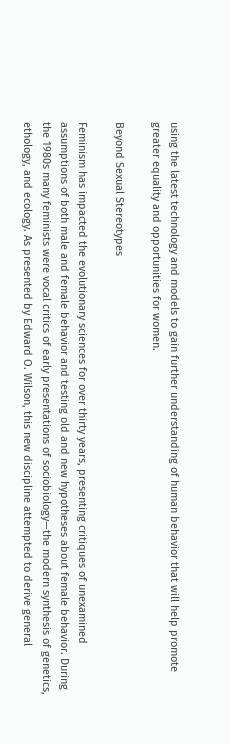using the latest technology and models to gain further understanding of human behavior that will help promote greater equality and opportunities for women.

Beyond Sexual Stereotypes

Feminism has impacted the evolutionary sciences for over thirty years, presenting critiques of unexamined assumptions of both male and female behavior and testing old and new hypotheses about female behavior. During the 1980s many feminists were vocal critics of early presentations of sociobiology—the modern synthesis of genetics, ethology, and ecology. As presented by Edward O. Wilson, this new discipline attempted to derive general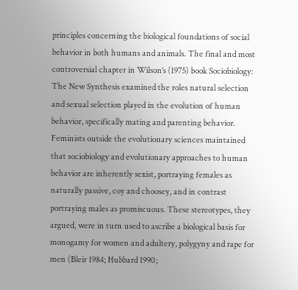principles concerning the biological foundations of social behavior in both humans and animals. The final and most controversial chapter in Wilson’s (1975) book Sociobiology: The New Synthesis examined the roles natural selection and sexual selection played in the evolution of human behavior, specifically mating and parenting behavior. Feminists outside the evolutionary sciences maintained that sociobiology and evolutionary approaches to human behavior are inherently sexist, portraying females as naturally passive, coy and choosey, and in contrast portraying males as promiscuous. These stereotypes, they argued, were in turn used to ascribe a biological basis for monogamy for women and adultery, polygyny and rape for men (Bleir 1984; Hubbard 1990;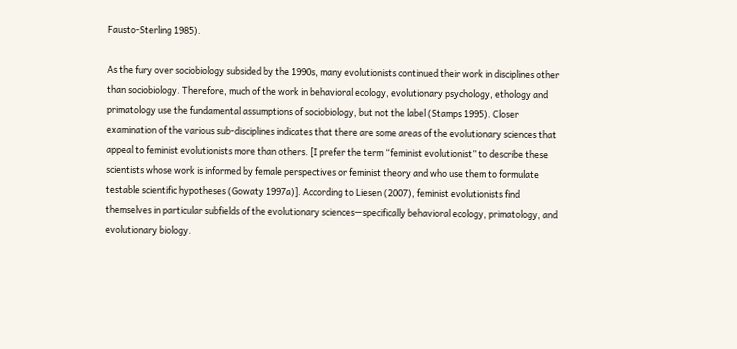Fausto-Sterling 1985).

As the fury over sociobiology subsided by the 1990s, many evolutionists continued their work in disciplines other than sociobiology. Therefore, much of the work in behavioral ecology, evolutionary psychology, ethology and primatology use the fundamental assumptions of sociobiology, but not the label (Stamps 1995). Closer examination of the various sub-disciplines indicates that there are some areas of the evolutionary sciences that appeal to feminist evolutionists more than others. [I prefer the term “feminist evolutionist” to describe these scientists whose work is informed by female perspectives or feminist theory and who use them to formulate testable scientific hypotheses (Gowaty 1997a)]. According to Liesen (2007), feminist evolutionists find themselves in particular subfields of the evolutionary sciences—specifically behavioral ecology, primatology, and evolutionary biology.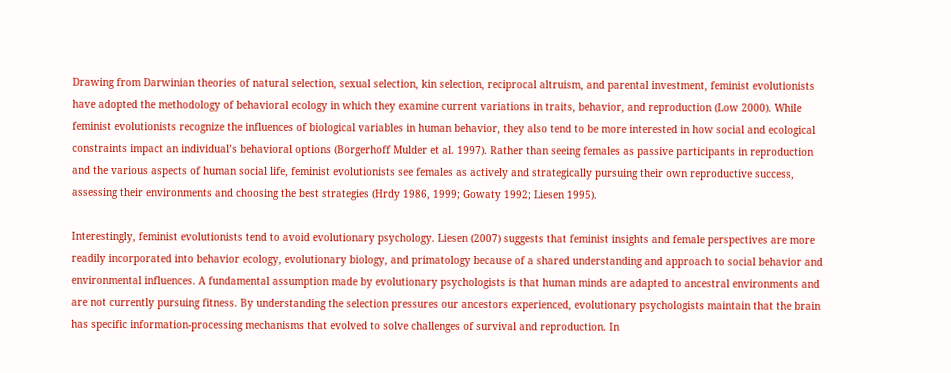Drawing from Darwinian theories of natural selection, sexual selection, kin selection, reciprocal altruism, and parental investment, feminist evolutionists have adopted the methodology of behavioral ecology in which they examine current variations in traits, behavior, and reproduction (Low 2000). While feminist evolutionists recognize the influences of biological variables in human behavior, they also tend to be more interested in how social and ecological constraints impact an individual’s behavioral options (Borgerhoff Mulder et al. 1997). Rather than seeing females as passive participants in reproduction and the various aspects of human social life, feminist evolutionists see females as actively and strategically pursuing their own reproductive success, assessing their environments and choosing the best strategies (Hrdy 1986, 1999; Gowaty 1992; Liesen 1995).

Interestingly, feminist evolutionists tend to avoid evolutionary psychology. Liesen (2007) suggests that feminist insights and female perspectives are more readily incorporated into behavior ecology, evolutionary biology, and primatology because of a shared understanding and approach to social behavior and environmental influences. A fundamental assumption made by evolutionary psychologists is that human minds are adapted to ancestral environments and are not currently pursuing fitness. By understanding the selection pressures our ancestors experienced, evolutionary psychologists maintain that the brain has specific information-processing mechanisms that evolved to solve challenges of survival and reproduction. In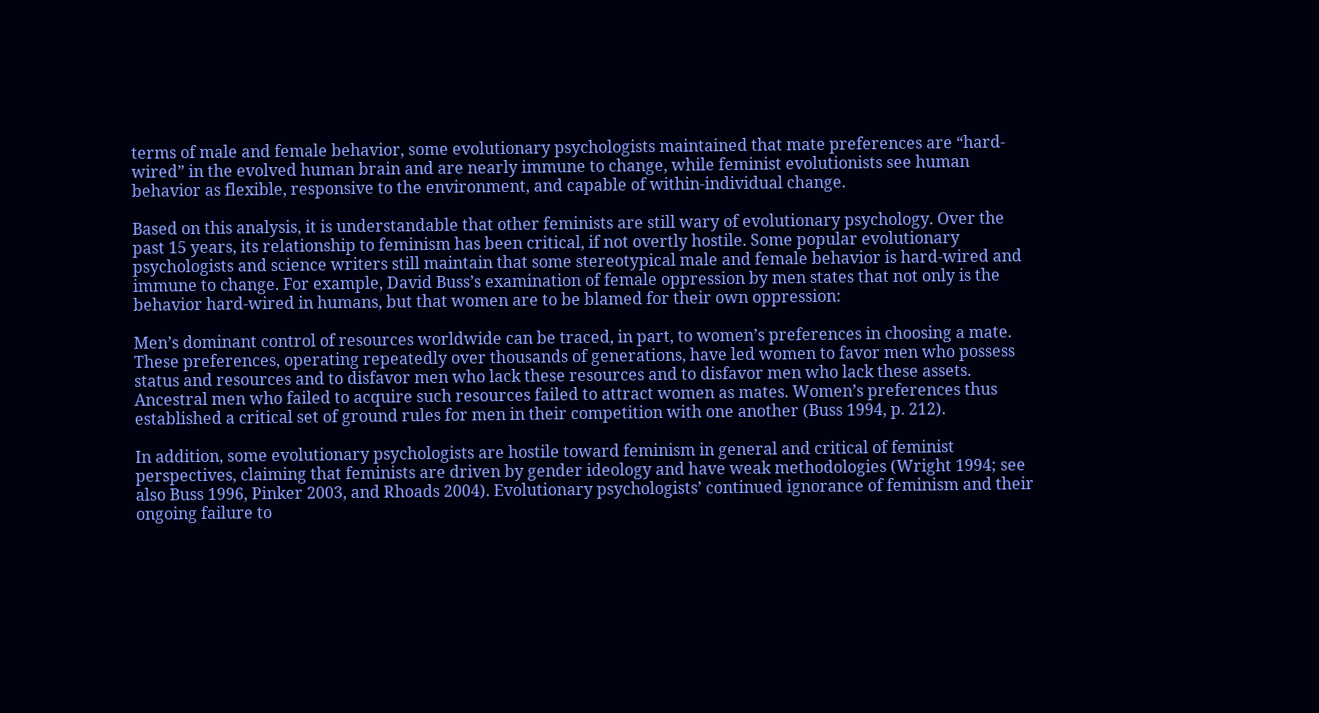terms of male and female behavior, some evolutionary psychologists maintained that mate preferences are “hard-wired” in the evolved human brain and are nearly immune to change, while feminist evolutionists see human behavior as flexible, responsive to the environment, and capable of within-individual change.

Based on this analysis, it is understandable that other feminists are still wary of evolutionary psychology. Over the past 15 years, its relationship to feminism has been critical, if not overtly hostile. Some popular evolutionary psychologists and science writers still maintain that some stereotypical male and female behavior is hard-wired and immune to change. For example, David Buss’s examination of female oppression by men states that not only is the behavior hard-wired in humans, but that women are to be blamed for their own oppression:

Men’s dominant control of resources worldwide can be traced, in part, to women’s preferences in choosing a mate. These preferences, operating repeatedly over thousands of generations, have led women to favor men who possess status and resources and to disfavor men who lack these resources and to disfavor men who lack these assets. Ancestral men who failed to acquire such resources failed to attract women as mates. Women’s preferences thus established a critical set of ground rules for men in their competition with one another (Buss 1994, p. 212).

In addition, some evolutionary psychologists are hostile toward feminism in general and critical of feminist perspectives, claiming that feminists are driven by gender ideology and have weak methodologies (Wright 1994; see also Buss 1996, Pinker 2003, and Rhoads 2004). Evolutionary psychologists’ continued ignorance of feminism and their ongoing failure to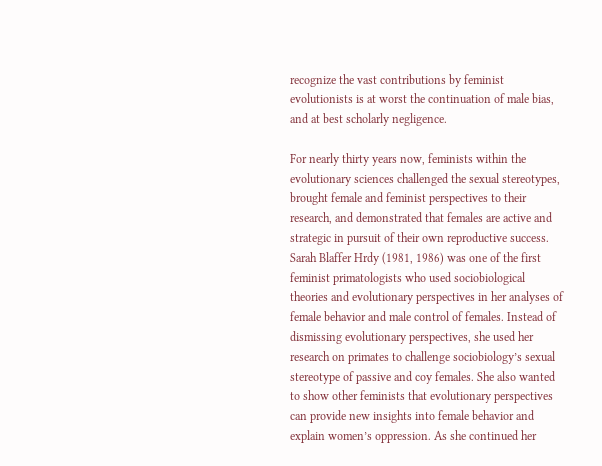recognize the vast contributions by feminist evolutionists is at worst the continuation of male bias, and at best scholarly negligence.

For nearly thirty years now, feminists within the evolutionary sciences challenged the sexual stereotypes, brought female and feminist perspectives to their research, and demonstrated that females are active and strategic in pursuit of their own reproductive success. Sarah Blaffer Hrdy (1981, 1986) was one of the first feminist primatologists who used sociobiological theories and evolutionary perspectives in her analyses of female behavior and male control of females. Instead of dismissing evolutionary perspectives, she used her research on primates to challenge sociobiology’s sexual stereotype of passive and coy females. She also wanted to show other feminists that evolutionary perspectives can provide new insights into female behavior and explain women’s oppression. As she continued her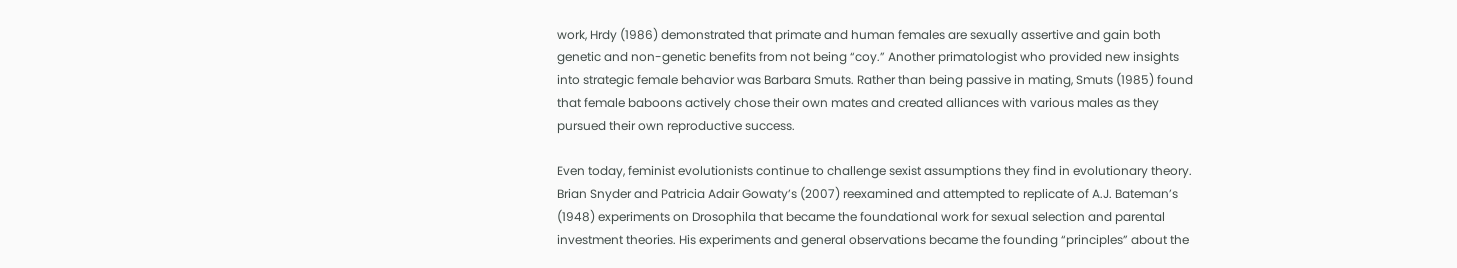work, Hrdy (1986) demonstrated that primate and human females are sexually assertive and gain both genetic and non-genetic benefits from not being “coy.” Another primatologist who provided new insights into strategic female behavior was Barbara Smuts. Rather than being passive in mating, Smuts (1985) found that female baboons actively chose their own mates and created alliances with various males as they pursued their own reproductive success.

Even today, feminist evolutionists continue to challenge sexist assumptions they find in evolutionary theory. Brian Snyder and Patricia Adair Gowaty’s (2007) reexamined and attempted to replicate of A.J. Bateman’s (1948) experiments on Drosophila that became the foundational work for sexual selection and parental investment theories. His experiments and general observations became the founding “principles” about the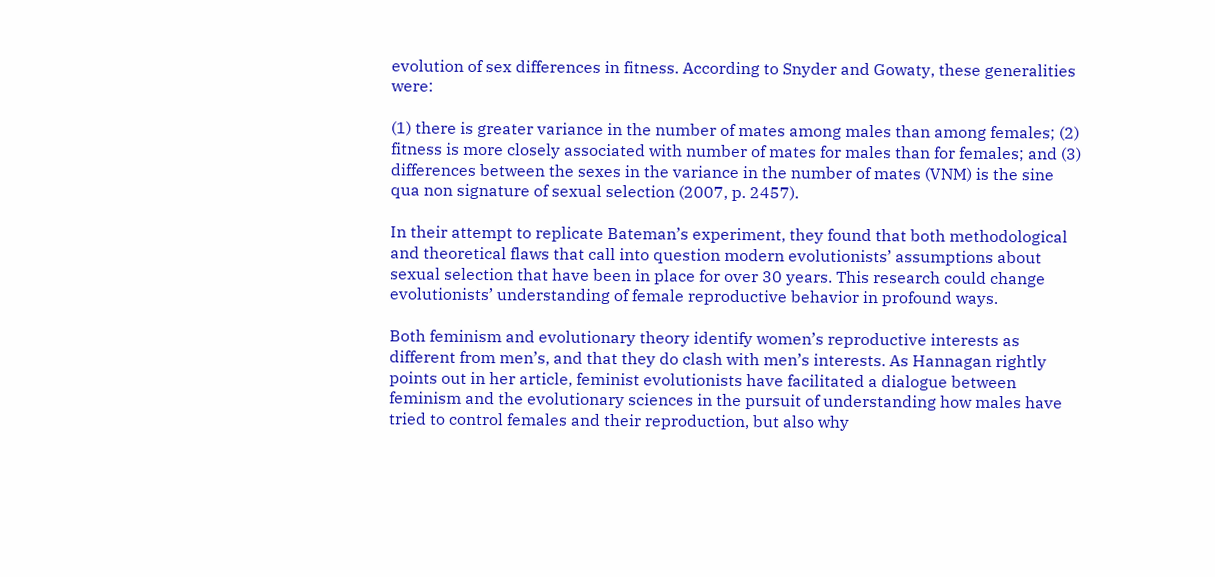evolution of sex differences in fitness. According to Snyder and Gowaty, these generalities were:

(1) there is greater variance in the number of mates among males than among females; (2) fitness is more closely associated with number of mates for males than for females; and (3) differences between the sexes in the variance in the number of mates (VNM) is the sine qua non signature of sexual selection (2007, p. 2457).

In their attempt to replicate Bateman’s experiment, they found that both methodological and theoretical flaws that call into question modern evolutionists’ assumptions about sexual selection that have been in place for over 30 years. This research could change evolutionists’ understanding of female reproductive behavior in profound ways.

Both feminism and evolutionary theory identify women’s reproductive interests as different from men’s, and that they do clash with men’s interests. As Hannagan rightly points out in her article, feminist evolutionists have facilitated a dialogue between feminism and the evolutionary sciences in the pursuit of understanding how males have tried to control females and their reproduction, but also why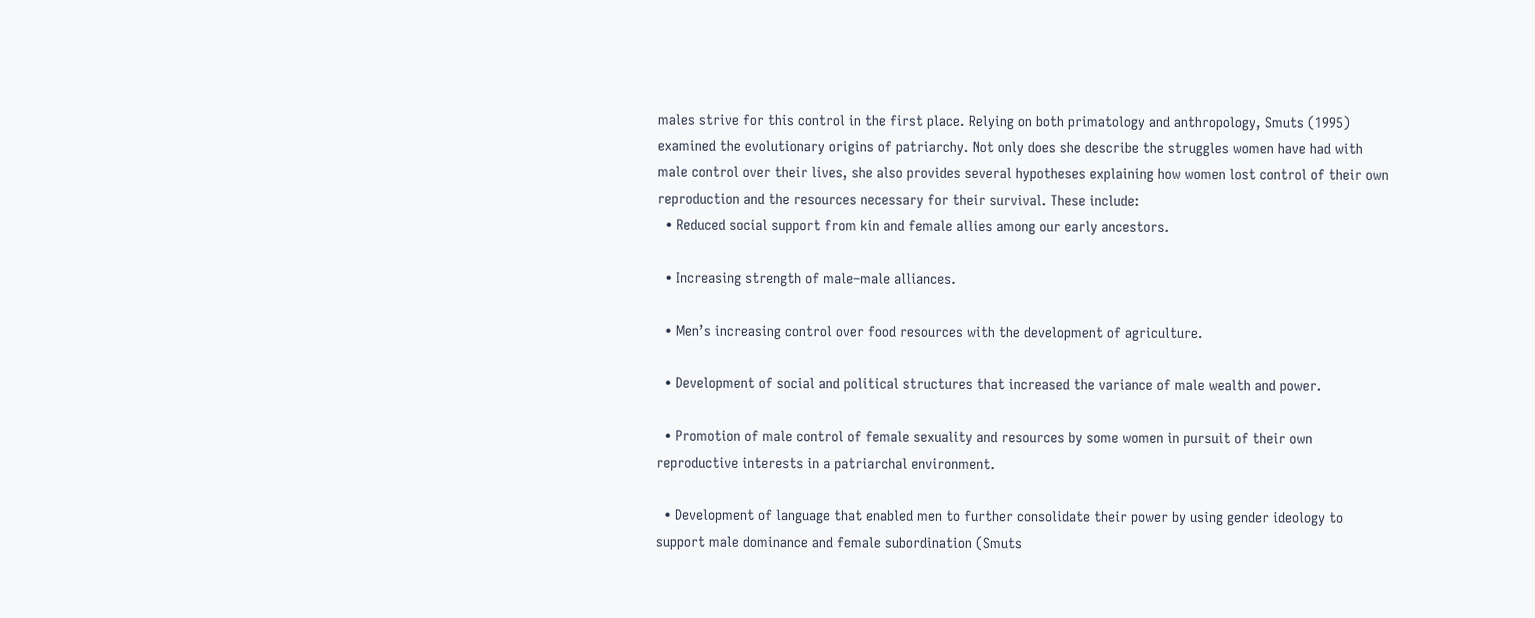males strive for this control in the first place. Relying on both primatology and anthropology, Smuts (1995) examined the evolutionary origins of patriarchy. Not only does she describe the struggles women have had with male control over their lives, she also provides several hypotheses explaining how women lost control of their own reproduction and the resources necessary for their survival. These include:
  • Reduced social support from kin and female allies among our early ancestors.

  • Increasing strength of male–male alliances.

  • Men’s increasing control over food resources with the development of agriculture.

  • Development of social and political structures that increased the variance of male wealth and power.

  • Promotion of male control of female sexuality and resources by some women in pursuit of their own reproductive interests in a patriarchal environment.

  • Development of language that enabled men to further consolidate their power by using gender ideology to support male dominance and female subordination (Smuts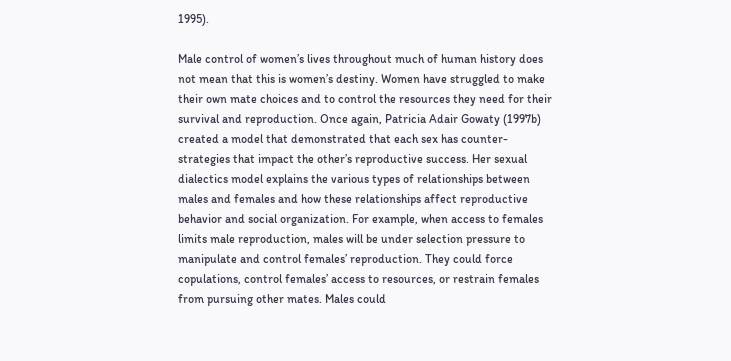1995).

Male control of women’s lives throughout much of human history does not mean that this is women’s destiny. Women have struggled to make their own mate choices and to control the resources they need for their survival and reproduction. Once again, Patricia Adair Gowaty (1997b) created a model that demonstrated that each sex has counter-strategies that impact the other’s reproductive success. Her sexual dialectics model explains the various types of relationships between males and females and how these relationships affect reproductive behavior and social organization. For example, when access to females limits male reproduction, males will be under selection pressure to manipulate and control females’ reproduction. They could force copulations, control females’ access to resources, or restrain females from pursuing other mates. Males could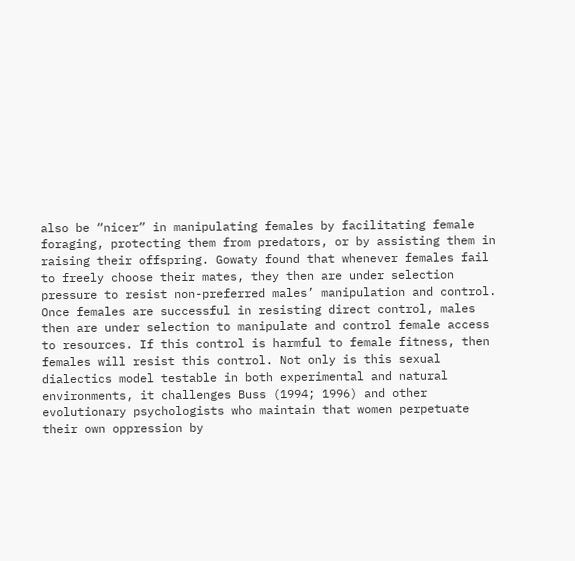also be “nicer” in manipulating females by facilitating female foraging, protecting them from predators, or by assisting them in raising their offspring. Gowaty found that whenever females fail to freely choose their mates, they then are under selection pressure to resist non-preferred males’ manipulation and control. Once females are successful in resisting direct control, males then are under selection to manipulate and control female access to resources. If this control is harmful to female fitness, then females will resist this control. Not only is this sexual dialectics model testable in both experimental and natural environments, it challenges Buss (1994; 1996) and other evolutionary psychologists who maintain that women perpetuate their own oppression by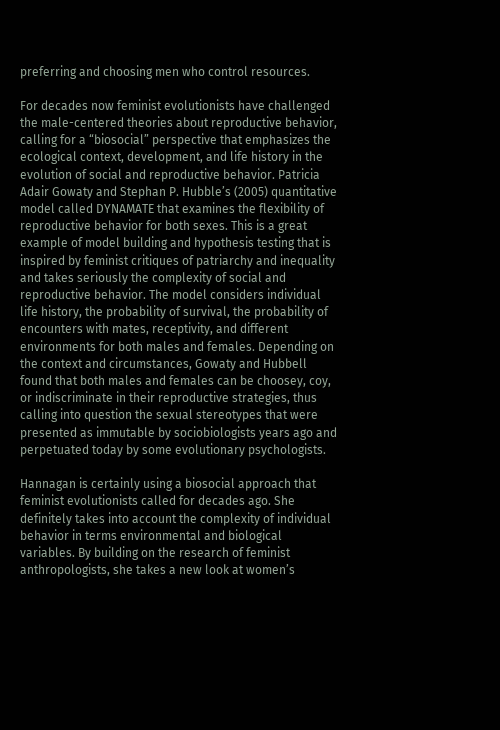preferring and choosing men who control resources.

For decades now feminist evolutionists have challenged the male-centered theories about reproductive behavior, calling for a “biosocial” perspective that emphasizes the ecological context, development, and life history in the evolution of social and reproductive behavior. Patricia Adair Gowaty and Stephan P. Hubble’s (2005) quantitative model called DYNAMATE that examines the flexibility of reproductive behavior for both sexes. This is a great example of model building and hypothesis testing that is inspired by feminist critiques of patriarchy and inequality and takes seriously the complexity of social and reproductive behavior. The model considers individual life history, the probability of survival, the probability of encounters with mates, receptivity, and different environments for both males and females. Depending on the context and circumstances, Gowaty and Hubbell found that both males and females can be choosey, coy, or indiscriminate in their reproductive strategies, thus calling into question the sexual stereotypes that were presented as immutable by sociobiologists years ago and perpetuated today by some evolutionary psychologists.

Hannagan is certainly using a biosocial approach that feminist evolutionists called for decades ago. She definitely takes into account the complexity of individual behavior in terms environmental and biological variables. By building on the research of feminist anthropologists, she takes a new look at women’s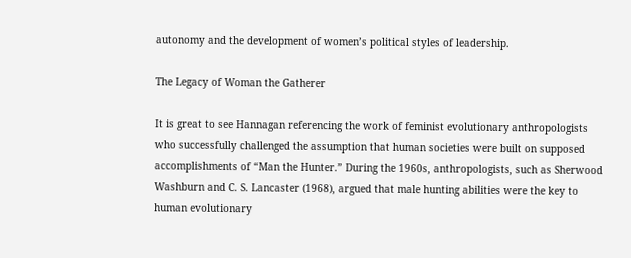autonomy and the development of women’s political styles of leadership.

The Legacy of Woman the Gatherer

It is great to see Hannagan referencing the work of feminist evolutionary anthropologists who successfully challenged the assumption that human societies were built on supposed accomplishments of “Man the Hunter.” During the 1960s, anthropologists, such as Sherwood Washburn and C. S. Lancaster (1968), argued that male hunting abilities were the key to human evolutionary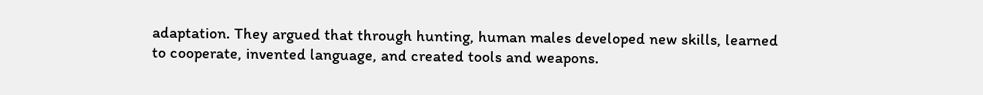adaptation. They argued that through hunting, human males developed new skills, learned to cooperate, invented language, and created tools and weapons.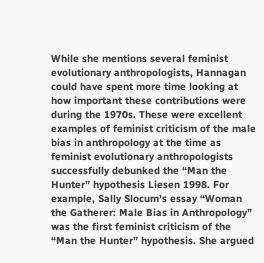While she mentions several feminist evolutionary anthropologists, Hannagan could have spent more time looking at how important these contributions were during the 1970s. These were excellent examples of feminist criticism of the male bias in anthropology at the time as feminist evolutionary anthropologists successfully debunked the “Man the Hunter” hypothesis Liesen 1998. For example, Sally Slocum’s essay “Woman the Gatherer: Male Bias in Anthropology” was the first feminist criticism of the “Man the Hunter” hypothesis. She argued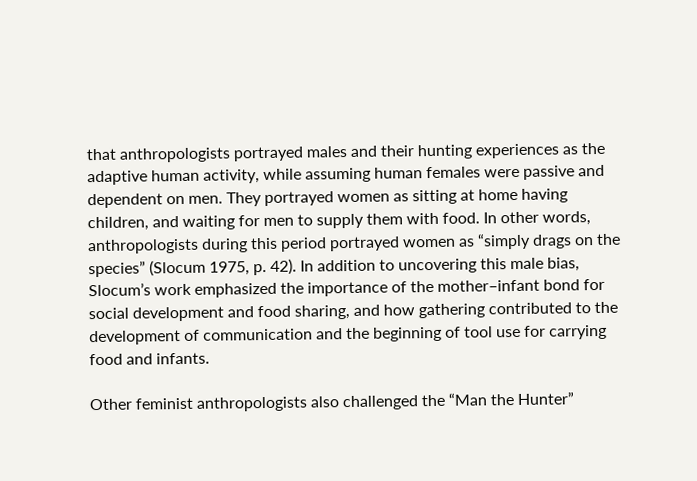that anthropologists portrayed males and their hunting experiences as the adaptive human activity, while assuming human females were passive and dependent on men. They portrayed women as sitting at home having children, and waiting for men to supply them with food. In other words, anthropologists during this period portrayed women as “simply drags on the species” (Slocum 1975, p. 42). In addition to uncovering this male bias, Slocum’s work emphasized the importance of the mother–infant bond for social development and food sharing, and how gathering contributed to the development of communication and the beginning of tool use for carrying food and infants.

Other feminist anthropologists also challenged the “Man the Hunter”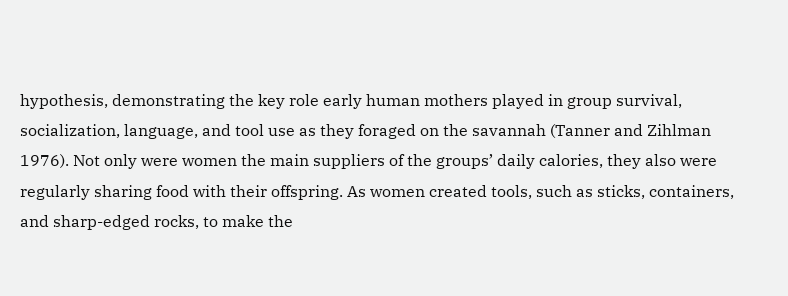hypothesis, demonstrating the key role early human mothers played in group survival, socialization, language, and tool use as they foraged on the savannah (Tanner and Zihlman 1976). Not only were women the main suppliers of the groups’ daily calories, they also were regularly sharing food with their offspring. As women created tools, such as sticks, containers, and sharp-edged rocks, to make the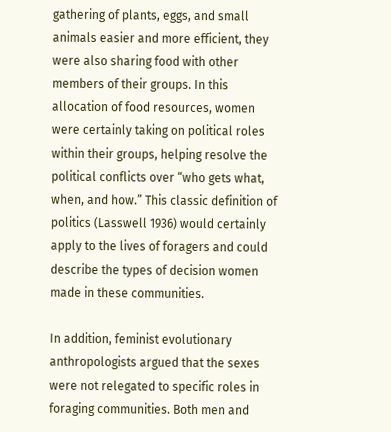gathering of plants, eggs, and small animals easier and more efficient, they were also sharing food with other members of their groups. In this allocation of food resources, women were certainly taking on political roles within their groups, helping resolve the political conflicts over “who gets what, when, and how.” This classic definition of politics (Lasswell 1936) would certainly apply to the lives of foragers and could describe the types of decision women made in these communities.

In addition, feminist evolutionary anthropologists argued that the sexes were not relegated to specific roles in foraging communities. Both men and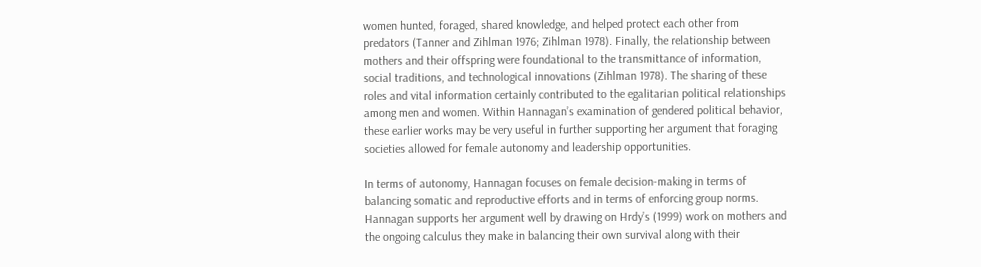women hunted, foraged, shared knowledge, and helped protect each other from predators (Tanner and Zihlman 1976; Zihlman 1978). Finally, the relationship between mothers and their offspring were foundational to the transmittance of information, social traditions, and technological innovations (Zihlman 1978). The sharing of these roles and vital information certainly contributed to the egalitarian political relationships among men and women. Within Hannagan’s examination of gendered political behavior, these earlier works may be very useful in further supporting her argument that foraging societies allowed for female autonomy and leadership opportunities.

In terms of autonomy, Hannagan focuses on female decision-making in terms of balancing somatic and reproductive efforts and in terms of enforcing group norms. Hannagan supports her argument well by drawing on Hrdy’s (1999) work on mothers and the ongoing calculus they make in balancing their own survival along with their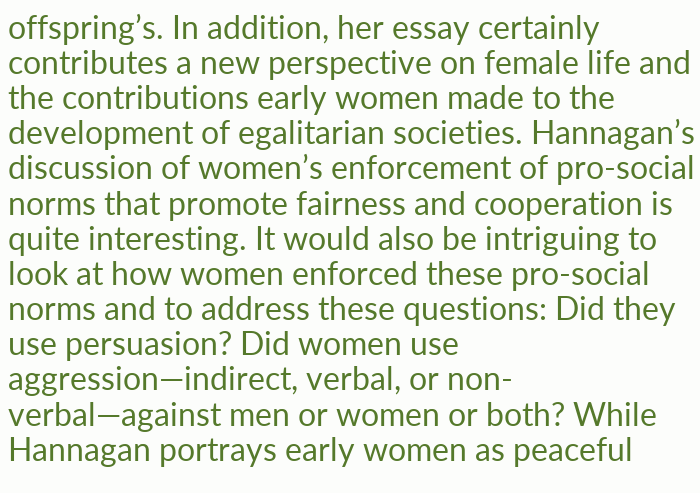offspring’s. In addition, her essay certainly contributes a new perspective on female life and the contributions early women made to the development of egalitarian societies. Hannagan’s discussion of women’s enforcement of pro-social norms that promote fairness and cooperation is quite interesting. It would also be intriguing to look at how women enforced these pro-social norms and to address these questions: Did they use persuasion? Did women use aggression—indirect, verbal, or non-verbal—against men or women or both? While Hannagan portrays early women as peaceful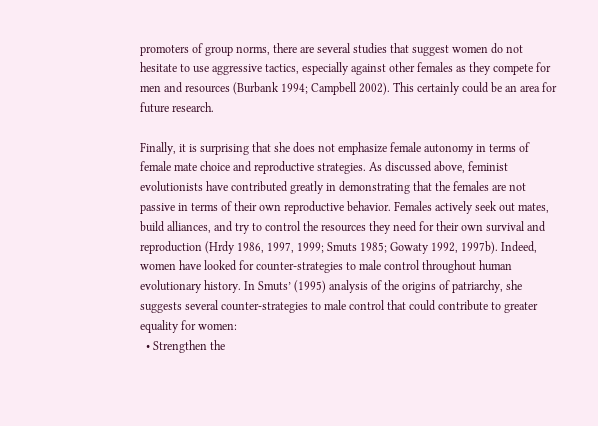promoters of group norms, there are several studies that suggest women do not hesitate to use aggressive tactics, especially against other females as they compete for men and resources (Burbank 1994; Campbell 2002). This certainly could be an area for future research.

Finally, it is surprising that she does not emphasize female autonomy in terms of female mate choice and reproductive strategies. As discussed above, feminist evolutionists have contributed greatly in demonstrating that the females are not passive in terms of their own reproductive behavior. Females actively seek out mates, build alliances, and try to control the resources they need for their own survival and reproduction (Hrdy 1986, 1997, 1999; Smuts 1985; Gowaty 1992, 1997b). Indeed, women have looked for counter-strategies to male control throughout human evolutionary history. In Smuts’ (1995) analysis of the origins of patriarchy, she suggests several counter-strategies to male control that could contribute to greater equality for women:
  • Strengthen the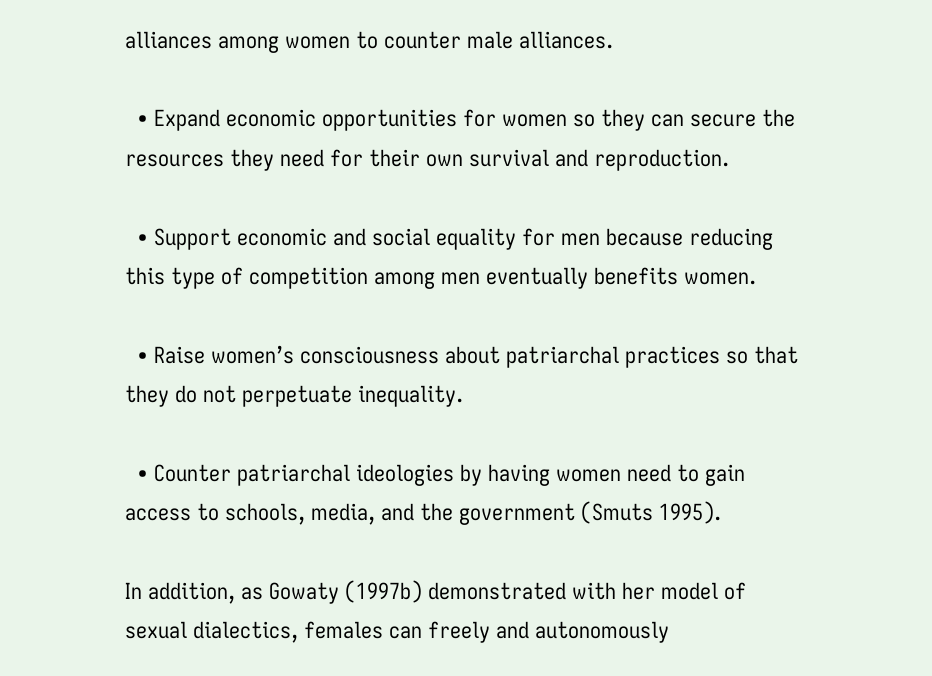alliances among women to counter male alliances.

  • Expand economic opportunities for women so they can secure the resources they need for their own survival and reproduction.

  • Support economic and social equality for men because reducing this type of competition among men eventually benefits women.

  • Raise women’s consciousness about patriarchal practices so that they do not perpetuate inequality.

  • Counter patriarchal ideologies by having women need to gain access to schools, media, and the government (Smuts 1995).

In addition, as Gowaty (1997b) demonstrated with her model of sexual dialectics, females can freely and autonomously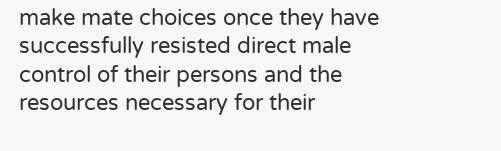make mate choices once they have successfully resisted direct male control of their persons and the resources necessary for their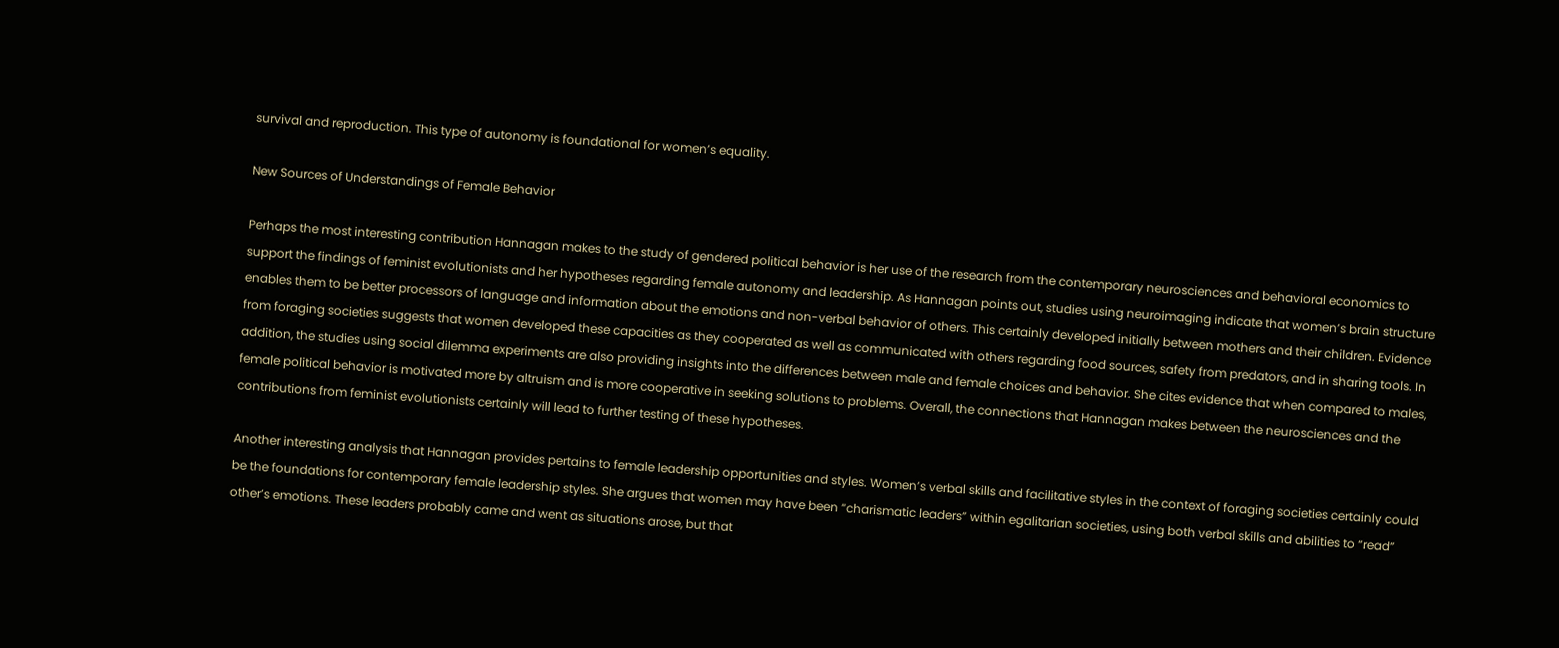survival and reproduction. This type of autonomy is foundational for women’s equality.

New Sources of Understandings of Female Behavior

Perhaps the most interesting contribution Hannagan makes to the study of gendered political behavior is her use of the research from the contemporary neurosciences and behavioral economics to support the findings of feminist evolutionists and her hypotheses regarding female autonomy and leadership. As Hannagan points out, studies using neuroimaging indicate that women’s brain structure enables them to be better processors of language and information about the emotions and non-verbal behavior of others. This certainly developed initially between mothers and their children. Evidence from foraging societies suggests that women developed these capacities as they cooperated as well as communicated with others regarding food sources, safety from predators, and in sharing tools. In addition, the studies using social dilemma experiments are also providing insights into the differences between male and female choices and behavior. She cites evidence that when compared to males, female political behavior is motivated more by altruism and is more cooperative in seeking solutions to problems. Overall, the connections that Hannagan makes between the neurosciences and the contributions from feminist evolutionists certainly will lead to further testing of these hypotheses.

Another interesting analysis that Hannagan provides pertains to female leadership opportunities and styles. Women’s verbal skills and facilitative styles in the context of foraging societies certainly could be the foundations for contemporary female leadership styles. She argues that women may have been “charismatic leaders” within egalitarian societies, using both verbal skills and abilities to “read” other’s emotions. These leaders probably came and went as situations arose, but that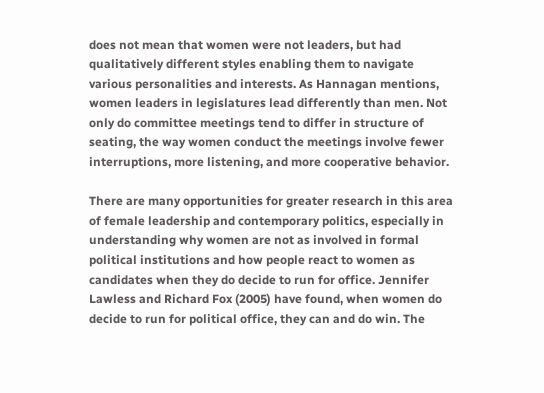does not mean that women were not leaders, but had qualitatively different styles enabling them to navigate various personalities and interests. As Hannagan mentions, women leaders in legislatures lead differently than men. Not only do committee meetings tend to differ in structure of seating, the way women conduct the meetings involve fewer interruptions, more listening, and more cooperative behavior.

There are many opportunities for greater research in this area of female leadership and contemporary politics, especially in understanding why women are not as involved in formal political institutions and how people react to women as candidates when they do decide to run for office. Jennifer Lawless and Richard Fox (2005) have found, when women do decide to run for political office, they can and do win. The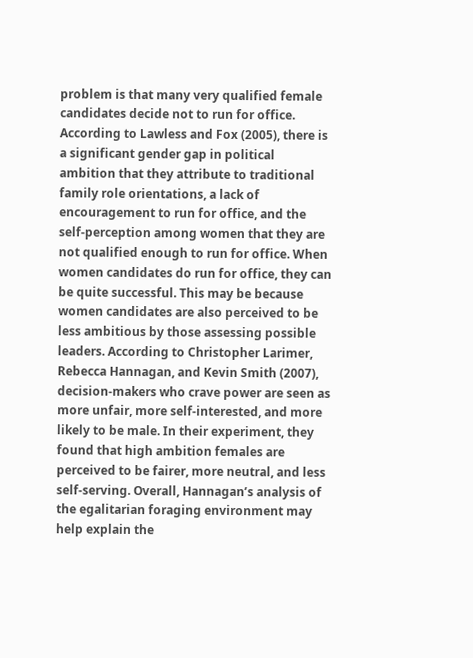problem is that many very qualified female candidates decide not to run for office. According to Lawless and Fox (2005), there is a significant gender gap in political ambition that they attribute to traditional family role orientations, a lack of encouragement to run for office, and the self-perception among women that they are not qualified enough to run for office. When women candidates do run for office, they can be quite successful. This may be because women candidates are also perceived to be less ambitious by those assessing possible leaders. According to Christopher Larimer, Rebecca Hannagan, and Kevin Smith (2007), decision-makers who crave power are seen as more unfair, more self-interested, and more likely to be male. In their experiment, they found that high ambition females are perceived to be fairer, more neutral, and less self-serving. Overall, Hannagan’s analysis of the egalitarian foraging environment may help explain the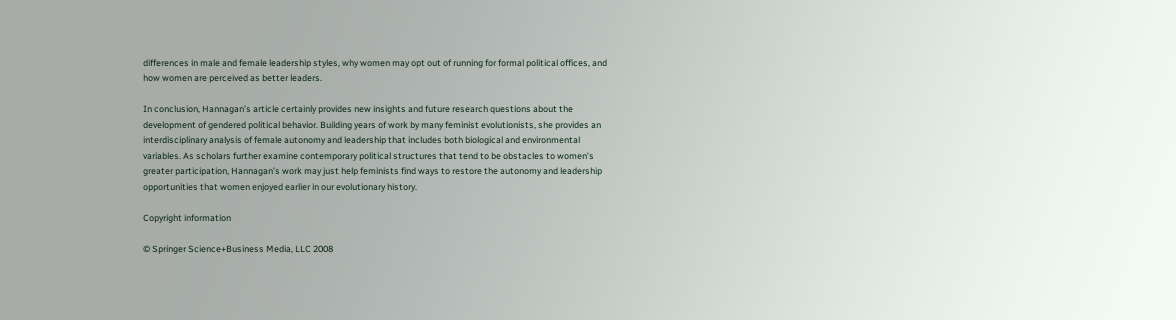differences in male and female leadership styles, why women may opt out of running for formal political offices, and how women are perceived as better leaders.

In conclusion, Hannagan’s article certainly provides new insights and future research questions about the development of gendered political behavior. Building years of work by many feminist evolutionists, she provides an interdisciplinary analysis of female autonomy and leadership that includes both biological and environmental variables. As scholars further examine contemporary political structures that tend to be obstacles to women’s greater participation, Hannagan’s work may just help feminists find ways to restore the autonomy and leadership opportunities that women enjoyed earlier in our evolutionary history.

Copyright information

© Springer Science+Business Media, LLC 2008